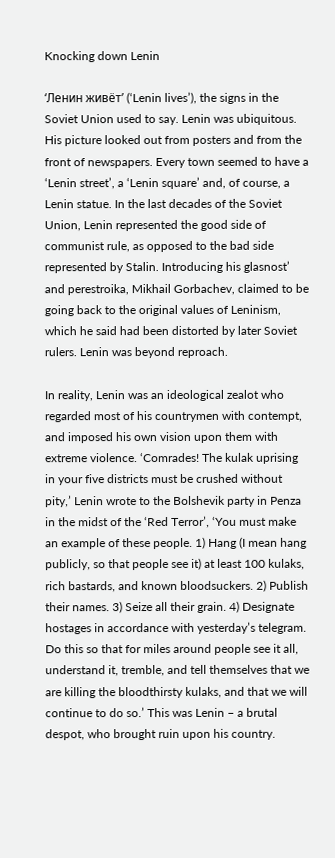Knocking down Lenin

‘Ленин живёт’ (‘Lenin lives’), the signs in the Soviet Union used to say. Lenin was ubiquitous. His picture looked out from posters and from the front of newspapers. Every town seemed to have a ‘Lenin street’, a ‘Lenin square’ and, of course, a Lenin statue. In the last decades of the Soviet Union, Lenin represented the good side of communist rule, as opposed to the bad side represented by Stalin. Introducing his glasnost’ and perestroika, Mikhail Gorbachev, claimed to be going back to the original values of Leninism, which he said had been distorted by later Soviet rulers. Lenin was beyond reproach.

In reality, Lenin was an ideological zealot who regarded most of his countrymen with contempt, and imposed his own vision upon them with extreme violence. ‘Comrades! The kulak uprising in your five districts must be crushed without pity,’ Lenin wrote to the Bolshevik party in Penza in the midst of the ‘Red Terror’, ‘You must make an example of these people. 1) Hang (I mean hang publicly, so that people see it) at least 100 kulaks, rich bastards, and known bloodsuckers. 2) Publish their names. 3) Seize all their grain. 4) Designate hostages in accordance with yesterday’s telegram. Do this so that for miles around people see it all, understand it, tremble, and tell themselves that we are killing the bloodthirsty kulaks, and that we will continue to do so.’ This was Lenin – a brutal despot, who brought ruin upon his country.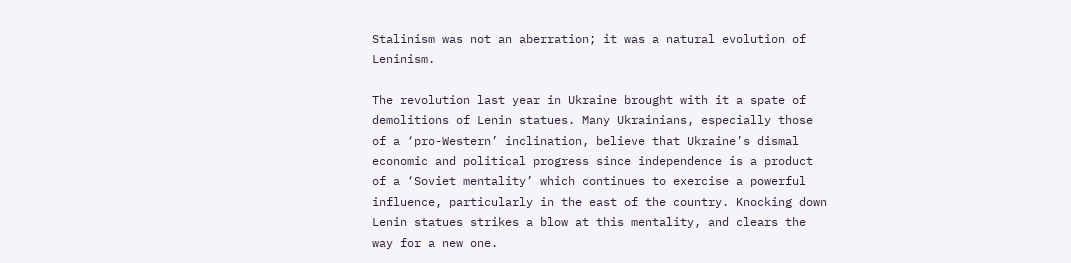Stalinism was not an aberration; it was a natural evolution of Leninism.

The revolution last year in Ukraine brought with it a spate of demolitions of Lenin statues. Many Ukrainians, especially those of a ‘pro-Western’ inclination, believe that Ukraine’s dismal economic and political progress since independence is a product of a ‘Soviet mentality’ which continues to exercise a powerful influence, particularly in the east of the country. Knocking down Lenin statues strikes a blow at this mentality, and clears the way for a new one.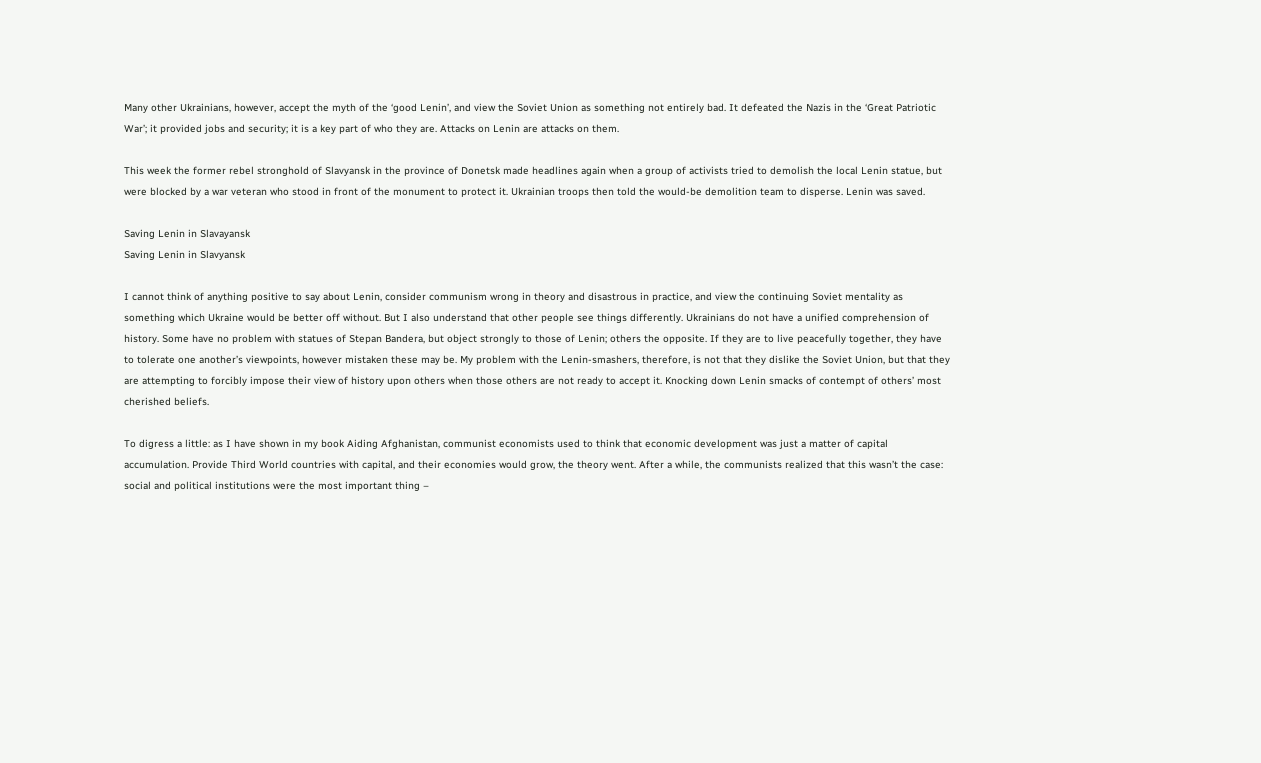Many other Ukrainians, however, accept the myth of the ‘good Lenin’, and view the Soviet Union as something not entirely bad. It defeated the Nazis in the ‘Great Patriotic War’; it provided jobs and security; it is a key part of who they are. Attacks on Lenin are attacks on them.

This week the former rebel stronghold of Slavyansk in the province of Donetsk made headlines again when a group of activists tried to demolish the local Lenin statue, but were blocked by a war veteran who stood in front of the monument to protect it. Ukrainian troops then told the would-be demolition team to disperse. Lenin was saved.

Saving Lenin in Slavayansk
Saving Lenin in Slavyansk

I cannot think of anything positive to say about Lenin, consider communism wrong in theory and disastrous in practice, and view the continuing Soviet mentality as something which Ukraine would be better off without. But I also understand that other people see things differently. Ukrainians do not have a unified comprehension of history. Some have no problem with statues of Stepan Bandera, but object strongly to those of Lenin; others the opposite. If they are to live peacefully together, they have to tolerate one another’s viewpoints, however mistaken these may be. My problem with the Lenin-smashers, therefore, is not that they dislike the Soviet Union, but that they are attempting to forcibly impose their view of history upon others when those others are not ready to accept it. Knocking down Lenin smacks of contempt of others’ most cherished beliefs.

To digress a little: as I have shown in my book Aiding Afghanistan, communist economists used to think that economic development was just a matter of capital accumulation. Provide Third World countries with capital, and their economies would grow, the theory went. After a while, the communists realized that this wasn’t the case: social and political institutions were the most important thing –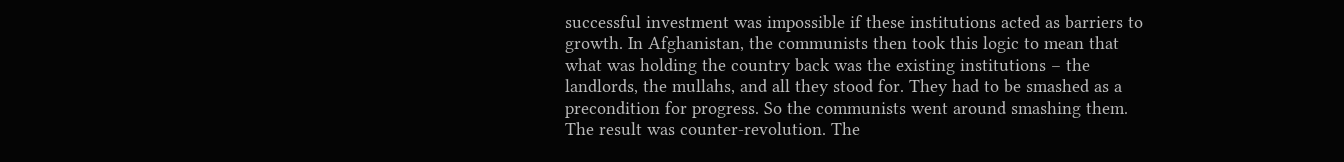successful investment was impossible if these institutions acted as barriers to growth. In Afghanistan, the communists then took this logic to mean that what was holding the country back was the existing institutions – the landlords, the mullahs, and all they stood for. They had to be smashed as a precondition for progress. So the communists went around smashing them. The result was counter-revolution. The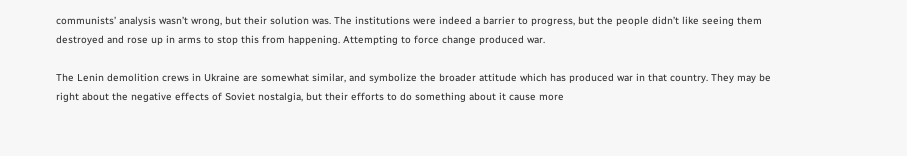communists’ analysis wasn’t wrong, but their solution was. The institutions were indeed a barrier to progress, but the people didn’t like seeing them destroyed and rose up in arms to stop this from happening. Attempting to force change produced war.

The Lenin demolition crews in Ukraine are somewhat similar, and symbolize the broader attitude which has produced war in that country. They may be right about the negative effects of Soviet nostalgia, but their efforts to do something about it cause more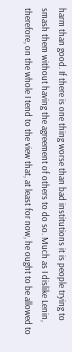harm than good. If there is one thing worse than bad institutions it is people trying to smash them without having the agreement of others to do so. Much as I dislike Lenin, therefore, on the whole I tend to the view that, at least for now, he ought to be allowed to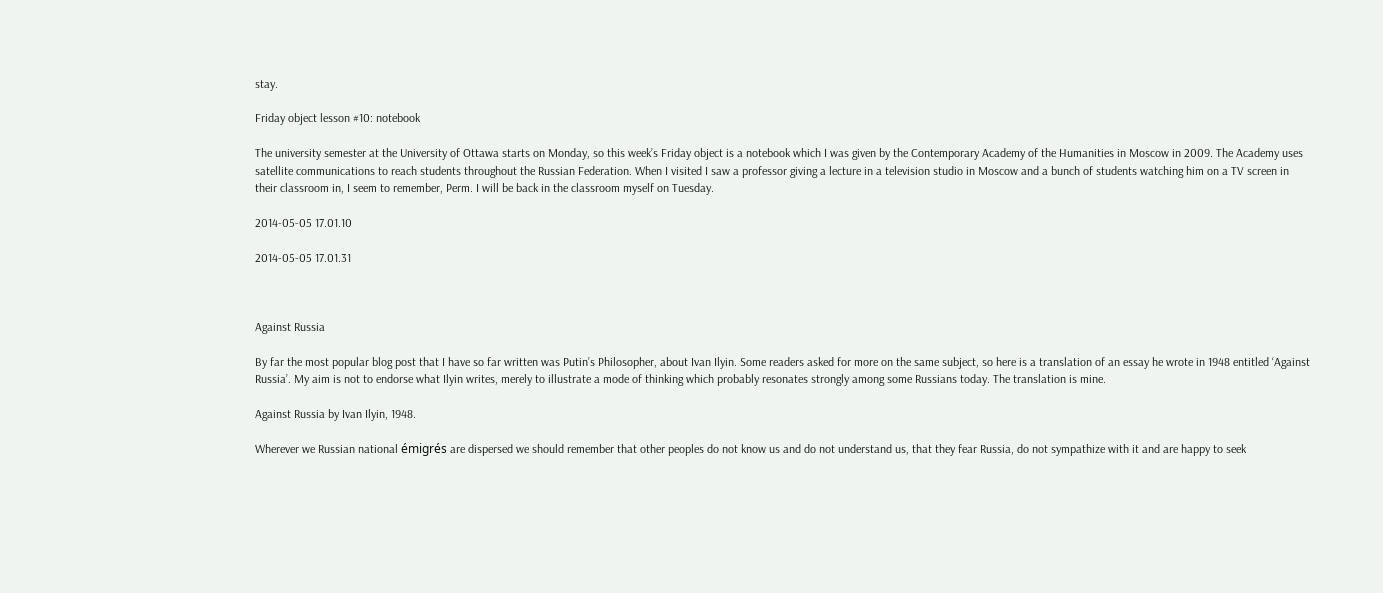stay.

Friday object lesson #10: notebook

The university semester at the University of Ottawa starts on Monday, so this week’s Friday object is a notebook which I was given by the Contemporary Academy of the Humanities in Moscow in 2009. The Academy uses satellite communications to reach students throughout the Russian Federation. When I visited I saw a professor giving a lecture in a television studio in Moscow and a bunch of students watching him on a TV screen in their classroom in, I seem to remember, Perm. I will be back in the classroom myself on Tuesday.

2014-05-05 17.01.10

2014-05-05 17.01.31



Against Russia

By far the most popular blog post that I have so far written was Putin’s Philosopher, about Ivan Ilyin. Some readers asked for more on the same subject, so here is a translation of an essay he wrote in 1948 entitled ‘Against Russia’. My aim is not to endorse what Ilyin writes, merely to illustrate a mode of thinking which probably resonates strongly among some Russians today. The translation is mine.

Against Russia by Ivan Ilyin, 1948.

Wherever we Russian national émigrés are dispersed we should remember that other peoples do not know us and do not understand us, that they fear Russia, do not sympathize with it and are happy to seek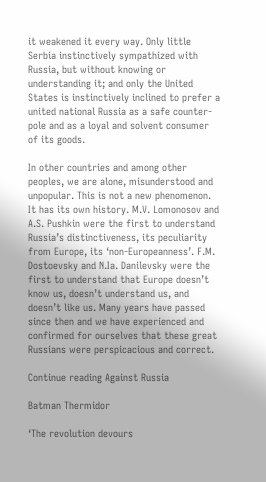it weakened it every way. Only little Serbia instinctively sympathized with Russia, but without knowing or understanding it; and only the United States is instinctively inclined to prefer a united national Russia as a safe counter-pole and as a loyal and solvent consumer of its goods.

In other countries and among other peoples, we are alone, misunderstood and unpopular. This is not a new phenomenon. It has its own history. M.V. Lomonosov and A.S. Pushkin were the first to understand Russia’s distinctiveness, its peculiarity from Europe, its ‘non-Europeanness’. F.M. Dostoevsky and N.Ia. Danilevsky were the first to understand that Europe doesn’t know us, doesn’t understand us, and doesn’t like us. Many years have passed since then and we have experienced and confirmed for ourselves that these great Russians were perspicacious and correct.

Continue reading Against Russia

Batman Thermidor

‘The revolution devours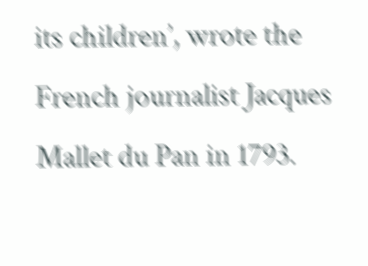its children’, wrote the French journalist Jacques Mallet du Pan in 1793.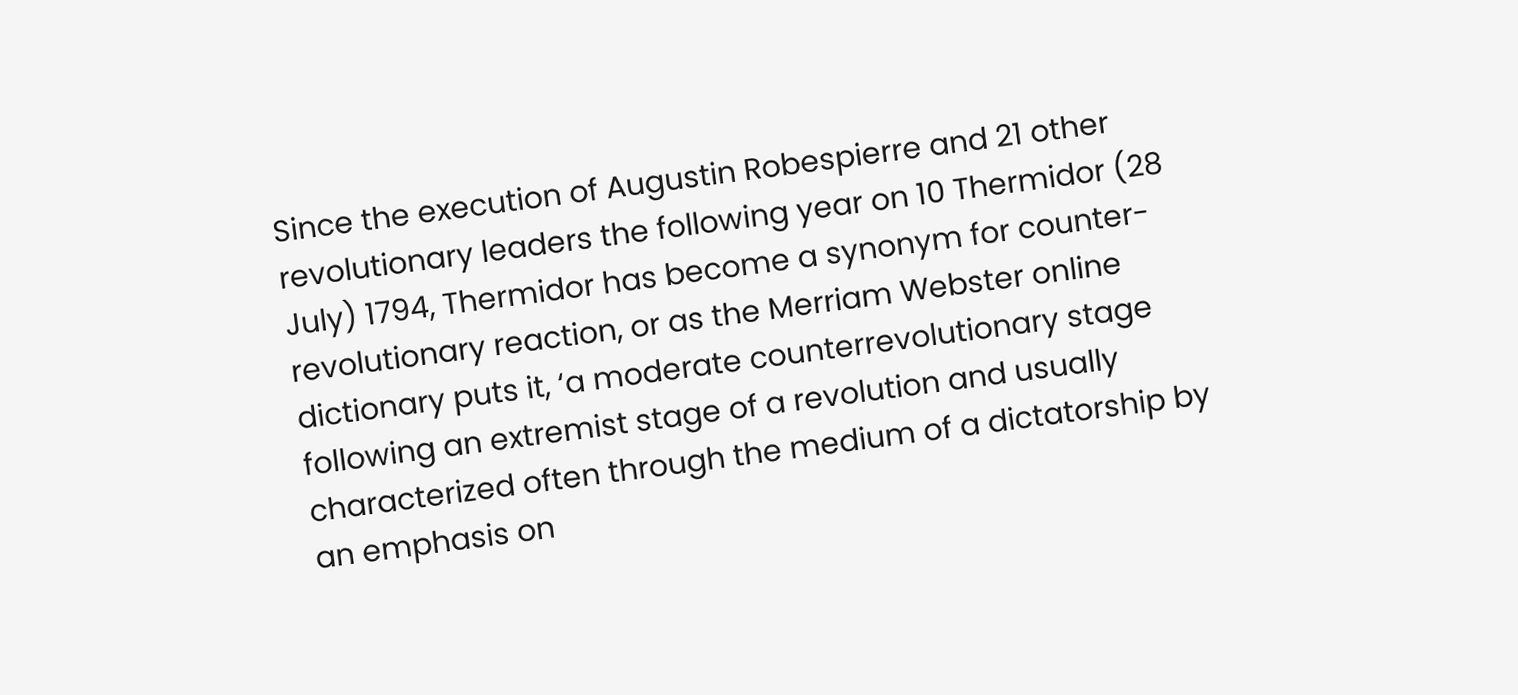Since the execution of Augustin Robespierre and 21 other revolutionary leaders the following year on 10 Thermidor (28 July) 1794, Thermidor has become a synonym for counter-revolutionary reaction, or as the Merriam Webster online dictionary puts it, ‘a moderate counterrevolutionary stage following an extremist stage of a revolution and usually characterized often through the medium of a dictatorship by an emphasis on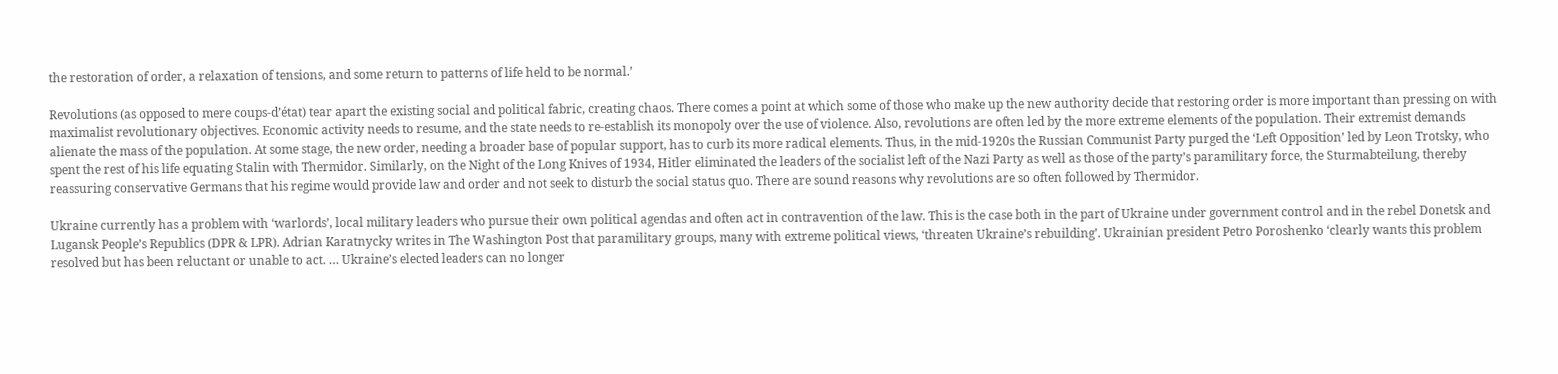the restoration of order, a relaxation of tensions, and some return to patterns of life held to be normal.’

Revolutions (as opposed to mere coups-d’état) tear apart the existing social and political fabric, creating chaos. There comes a point at which some of those who make up the new authority decide that restoring order is more important than pressing on with maximalist revolutionary objectives. Economic activity needs to resume, and the state needs to re-establish its monopoly over the use of violence. Also, revolutions are often led by the more extreme elements of the population. Their extremist demands alienate the mass of the population. At some stage, the new order, needing a broader base of popular support, has to curb its more radical elements. Thus, in the mid-1920s the Russian Communist Party purged the ‘Left Opposition’ led by Leon Trotsky, who spent the rest of his life equating Stalin with Thermidor. Similarly, on the Night of the Long Knives of 1934, Hitler eliminated the leaders of the socialist left of the Nazi Party as well as those of the party’s paramilitary force, the Sturmabteilung, thereby reassuring conservative Germans that his regime would provide law and order and not seek to disturb the social status quo. There are sound reasons why revolutions are so often followed by Thermidor.

Ukraine currently has a problem with ‘warlords’, local military leaders who pursue their own political agendas and often act in contravention of the law. This is the case both in the part of Ukraine under government control and in the rebel Donetsk and Lugansk People’s Republics (DPR & LPR). Adrian Karatnycky writes in The Washington Post that paramilitary groups, many with extreme political views, ‘threaten Ukraine’s rebuilding’. Ukrainian president Petro Poroshenko ‘clearly wants this problem resolved but has been reluctant or unable to act. … Ukraine’s elected leaders can no longer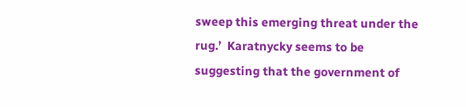sweep this emerging threat under the rug.’  Karatnycky seems to be suggesting that the government of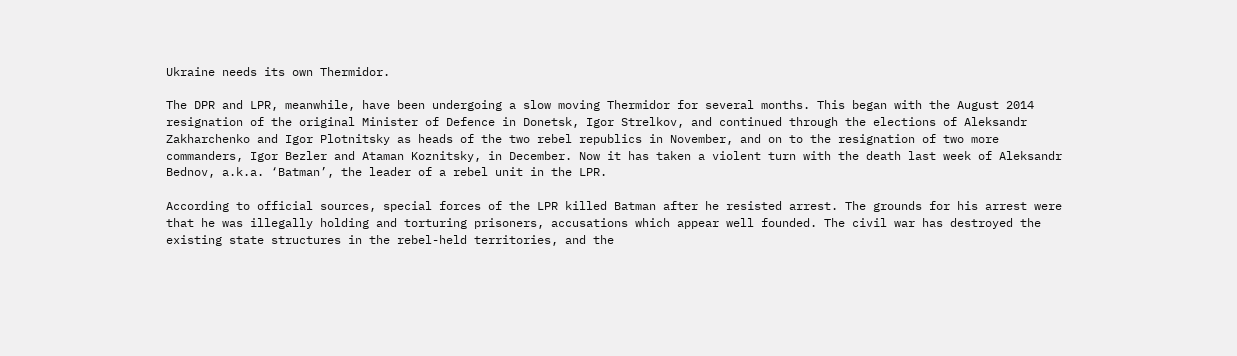Ukraine needs its own Thermidor.

The DPR and LPR, meanwhile, have been undergoing a slow moving Thermidor for several months. This began with the August 2014 resignation of the original Minister of Defence in Donetsk, Igor Strelkov, and continued through the elections of Aleksandr Zakharchenko and Igor Plotnitsky as heads of the two rebel republics in November, and on to the resignation of two more commanders, Igor Bezler and Ataman Koznitsky, in December. Now it has taken a violent turn with the death last week of Aleksandr Bednov, a.k.a. ‘Batman’, the leader of a rebel unit in the LPR.

According to official sources, special forces of the LPR killed Batman after he resisted arrest. The grounds for his arrest were that he was illegally holding and torturing prisoners, accusations which appear well founded. The civil war has destroyed the existing state structures in the rebel-held territories, and the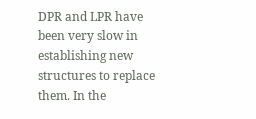DPR and LPR have been very slow in establishing new structures to replace them. In the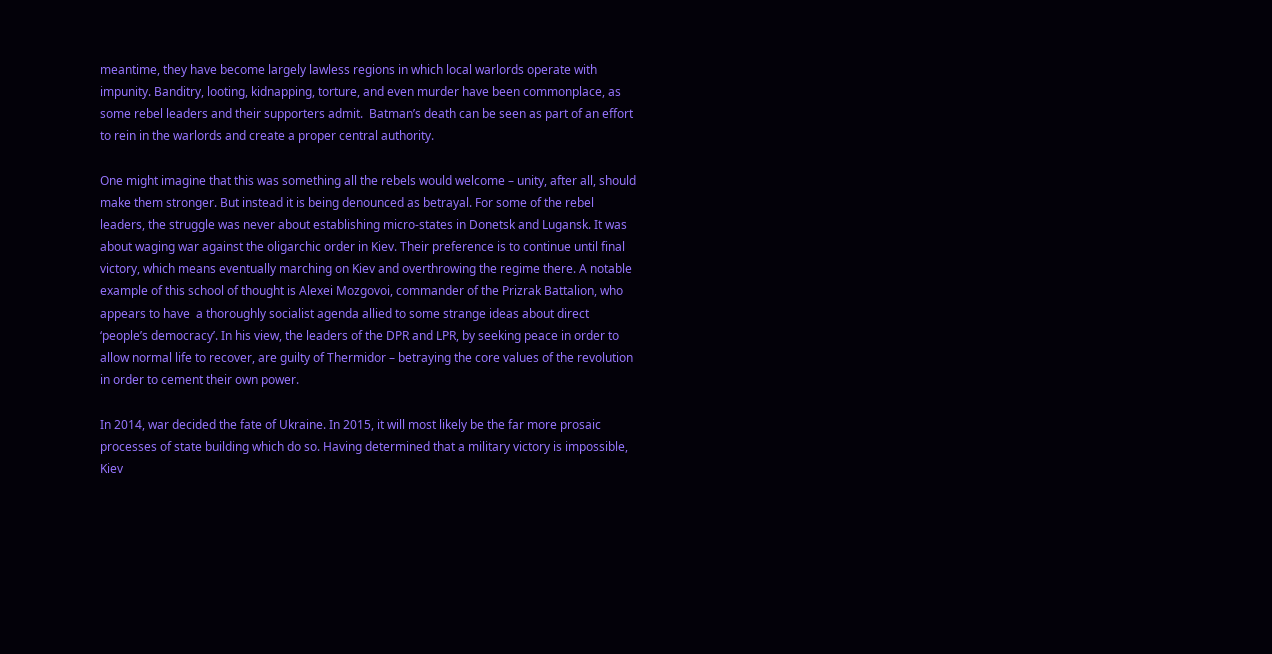meantime, they have become largely lawless regions in which local warlords operate with impunity. Banditry, looting, kidnapping, torture, and even murder have been commonplace, as some rebel leaders and their supporters admit.  Batman’s death can be seen as part of an effort to rein in the warlords and create a proper central authority.

One might imagine that this was something all the rebels would welcome – unity, after all, should make them stronger. But instead it is being denounced as betrayal. For some of the rebel leaders, the struggle was never about establishing micro-states in Donetsk and Lugansk. It was about waging war against the oligarchic order in Kiev. Their preference is to continue until final victory, which means eventually marching on Kiev and overthrowing the regime there. A notable example of this school of thought is Alexei Mozgovoi, commander of the Prizrak Battalion, who appears to have  a thoroughly socialist agenda allied to some strange ideas about direct ‘people’s democracy’. In his view, the leaders of the DPR and LPR, by seeking peace in order to allow normal life to recover, are guilty of Thermidor – betraying the core values of the revolution in order to cement their own power.

In 2014, war decided the fate of Ukraine. In 2015, it will most likely be the far more prosaic processes of state building which do so. Having determined that a military victory is impossible, Kiev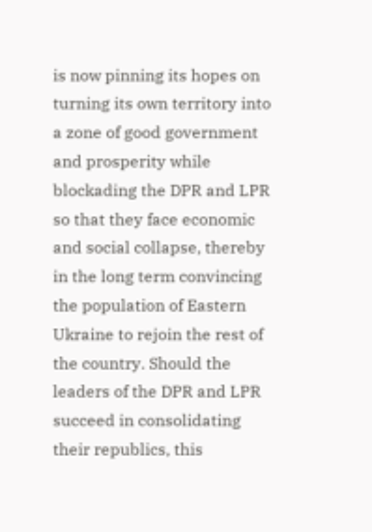is now pinning its hopes on turning its own territory into a zone of good government and prosperity while blockading the DPR and LPR so that they face economic and social collapse, thereby in the long term convincing the population of Eastern Ukraine to rejoin the rest of the country. Should the leaders of the DPR and LPR succeed in consolidating their republics, this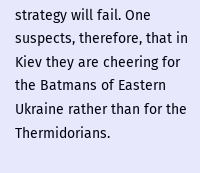strategy will fail. One suspects, therefore, that in Kiev they are cheering for the Batmans of Eastern Ukraine rather than for the Thermidorians.